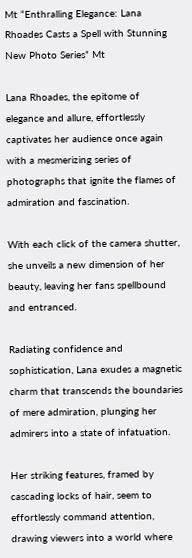Mt “Enthralling Elegance: Lana Rhoades Casts a Spell with Stunning New Photo Series” Mt

Lana Rhoades, the epitome of elegance and allure, effortlessly captivates her audience once again with a mesmerizing series of photographs that ignite the flames of admiration and fascination.

With each click of the camera shutter, she unveils a new dimension of her beauty, leaving her fans spellbound and entranced.

Radiating confidence and sophistication, Lana exudes a magnetic charm that transcends the boundaries of mere admiration, plunging her admirers into a state of infatuation.

Her striking features, framed by cascading locks of hair, seem to effortlessly command attention, drawing viewers into a world where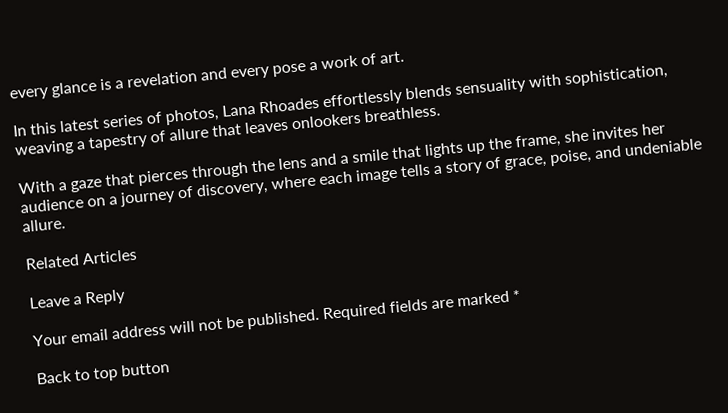every glance is a revelation and every pose a work of art.

In this latest series of photos, Lana Rhoades effortlessly blends sensuality with sophistication, weaving a tapestry of allure that leaves onlookers breathless.

With a gaze that pierces through the lens and a smile that lights up the frame, she invites her audience on a journey of discovery, where each image tells a story of grace, poise, and undeniable allure.

Related Articles

Leave a Reply

Your email address will not be published. Required fields are marked *

Back to top button